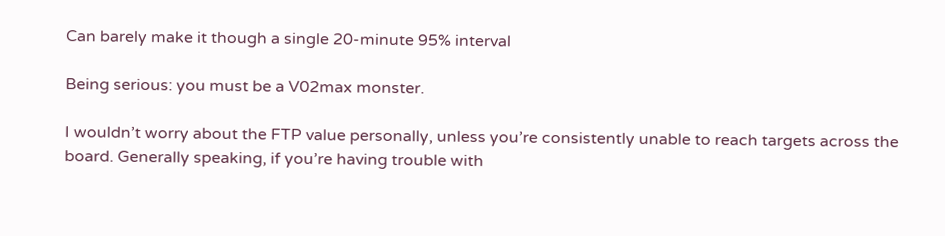Can barely make it though a single 20-minute 95% interval

Being serious: you must be a V02max monster.

I wouldn’t worry about the FTP value personally, unless you’re consistently unable to reach targets across the board. Generally speaking, if you’re having trouble with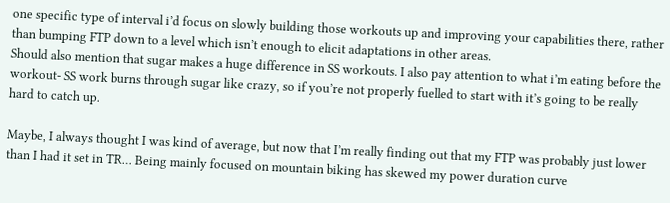one specific type of interval i’d focus on slowly building those workouts up and improving your capabilities there, rather than bumping FTP down to a level which isn’t enough to elicit adaptations in other areas.
Should also mention that sugar makes a huge difference in SS workouts. I also pay attention to what i’m eating before the workout- SS work burns through sugar like crazy, so if you’re not properly fuelled to start with it’s going to be really hard to catch up.

Maybe, I always thought I was kind of average, but now that I’m really finding out that my FTP was probably just lower than I had it set in TR… Being mainly focused on mountain biking has skewed my power duration curve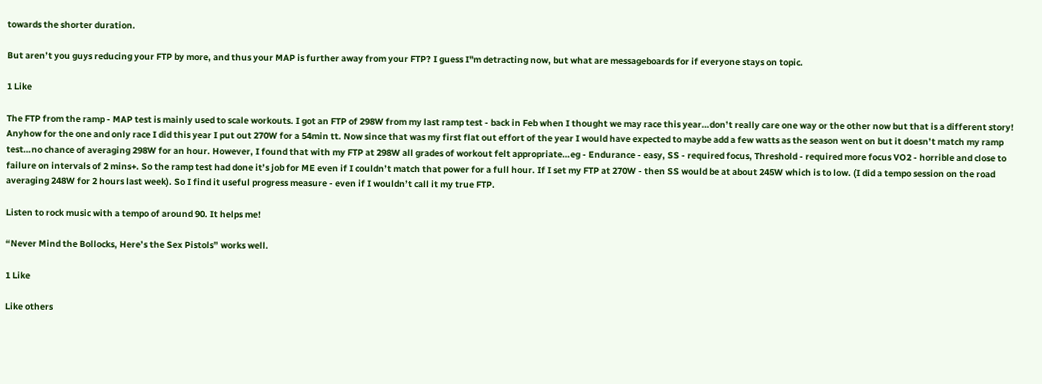towards the shorter duration.

But aren’t you guys reducing your FTP by more, and thus your MAP is further away from your FTP? I guess I"m detracting now, but what are messageboards for if everyone stays on topic.

1 Like

The FTP from the ramp - MAP test is mainly used to scale workouts. I got an FTP of 298W from my last ramp test - back in Feb when I thought we may race this year…don’t really care one way or the other now but that is a different story! Anyhow for the one and only race I did this year I put out 270W for a 54min tt. Now since that was my first flat out effort of the year I would have expected to maybe add a few watts as the season went on but it doesn’t match my ramp test…no chance of averaging 298W for an hour. However, I found that with my FTP at 298W all grades of workout felt appropriate…eg - Endurance - easy, SS - required focus, Threshold - required more focus VO2 - horrible and close to failure on intervals of 2 mins+. So the ramp test had done it’s job for ME even if I couldn’t match that power for a full hour. If I set my FTP at 270W - then SS would be at about 245W which is to low. (I did a tempo session on the road averaging 248W for 2 hours last week). So I find it useful progress measure - even if I wouldn’t call it my true FTP.

Listen to rock music with a tempo of around 90. It helps me!

“Never Mind the Bollocks, Here’s the Sex Pistols” works well.

1 Like

Like others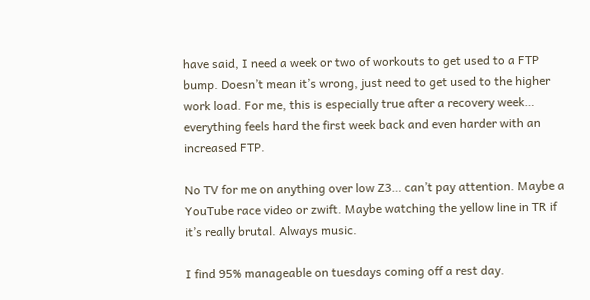have said, I need a week or two of workouts to get used to a FTP bump. Doesn’t mean it’s wrong, just need to get used to the higher work load. For me, this is especially true after a recovery week… everything feels hard the first week back and even harder with an increased FTP.

No TV for me on anything over low Z3… can’t pay attention. Maybe a YouTube race video or zwift. Maybe watching the yellow line in TR if it’s really brutal. Always music.

I find 95% manageable on tuesdays coming off a rest day.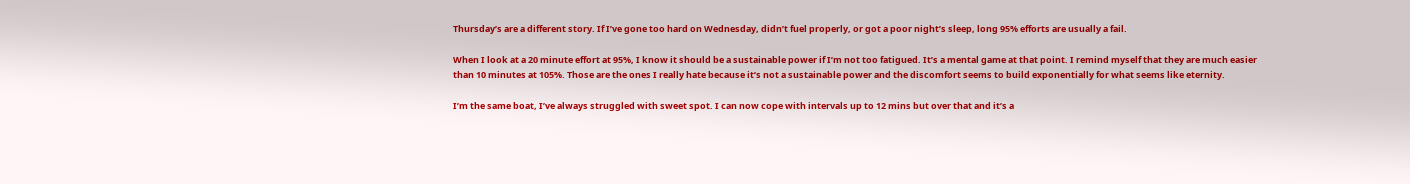Thursday’s are a different story. If I’ve gone too hard on Wednesday, didn’t fuel properly, or got a poor night’s sleep, long 95% efforts are usually a fail.

When I look at a 20 minute effort at 95%, I know it should be a sustainable power if I’m not too fatigued. It’s a mental game at that point. I remind myself that they are much easier than 10 minutes at 105%. Those are the ones I really hate because it’s not a sustainable power and the discomfort seems to build exponentially for what seems like eternity.

I’m the same boat, I’ve always struggled with sweet spot. I can now cope with intervals up to 12 mins but over that and it’s a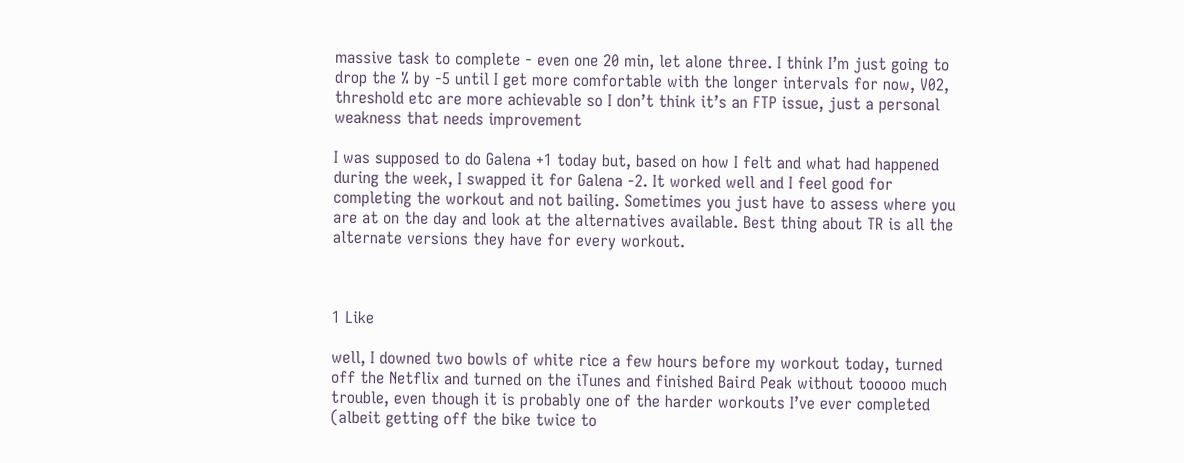massive task to complete - even one 20 min, let alone three. I think I’m just going to drop the % by -5 until I get more comfortable with the longer intervals for now, V02, threshold etc are more achievable so I don’t think it’s an FTP issue, just a personal weakness that needs improvement

I was supposed to do Galena +1 today but, based on how I felt and what had happened during the week, I swapped it for Galena -2. It worked well and I feel good for completing the workout and not bailing. Sometimes you just have to assess where you are at on the day and look at the alternatives available. Best thing about TR is all the alternate versions they have for every workout.



1 Like

well, I downed two bowls of white rice a few hours before my workout today, turned off the Netflix and turned on the iTunes and finished Baird Peak without tooooo much trouble, even though it is probably one of the harder workouts I’ve ever completed (albeit getting off the bike twice to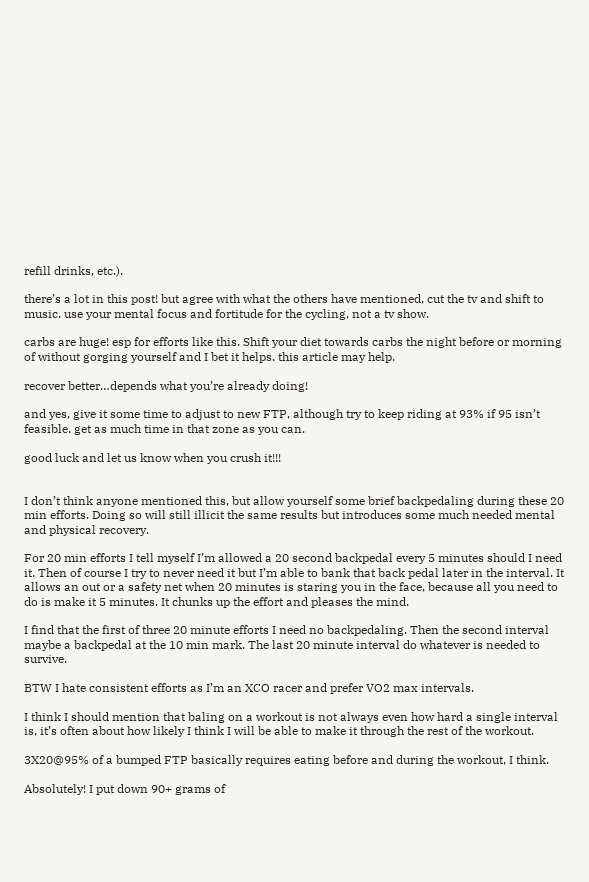refill drinks, etc.).

there’s a lot in this post! but agree with what the others have mentioned, cut the tv and shift to music. use your mental focus and fortitude for the cycling, not a tv show.

carbs are huge! esp for efforts like this. Shift your diet towards carbs the night before or morning of without gorging yourself and I bet it helps. this article may help.

recover better…depends what you’re already doing!

and yes, give it some time to adjust to new FTP, although try to keep riding at 93% if 95 isn’t feasible. get as much time in that zone as you can.

good luck and let us know when you crush it!!!


I don’t think anyone mentioned this, but allow yourself some brief backpedaling during these 20 min efforts. Doing so will still illicit the same results but introduces some much needed mental and physical recovery.

For 20 min efforts I tell myself I’m allowed a 20 second backpedal every 5 minutes should I need it. Then of course I try to never need it but I’m able to bank that back pedal later in the interval. It allows an out or a safety net when 20 minutes is staring you in the face, because all you need to do is make it 5 minutes. It chunks up the effort and pleases the mind.

I find that the first of three 20 minute efforts I need no backpedaling. Then the second interval maybe a backpedal at the 10 min mark. The last 20 minute interval do whatever is needed to survive.

BTW I hate consistent efforts as I’m an XCO racer and prefer VO2 max intervals.

I think I should mention that baling on a workout is not always even how hard a single interval is, it’s often about how likely I think I will be able to make it through the rest of the workout.

3X20@95% of a bumped FTP basically requires eating before and during the workout, I think.

Absolutely! I put down 90+ grams of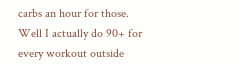carbs an hour for those. Well I actually do 90+ for every workout outside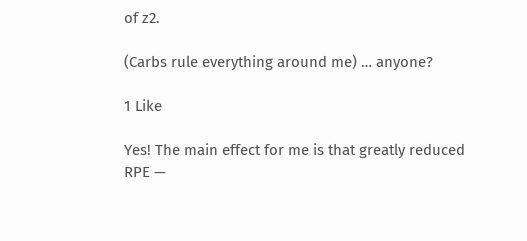of z2.

(Carbs rule everything around me) … anyone?

1 Like

Yes! The main effect for me is that greatly reduced RPE —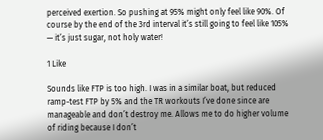perceived exertion. So pushing at 95% might only feel like 90%. Of course by the end of the 3rd interval it’s still going to feel like 105% — it’s just sugar, not holy water!

1 Like

Sounds like FTP is too high. I was in a similar boat, but reduced ramp-test FTP by 5% and the TR workouts I’ve done since are manageable and don’t destroy me. Allows me to do higher volume of riding because I don’t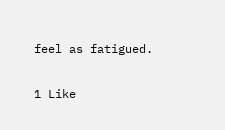feel as fatigued.

1 Like